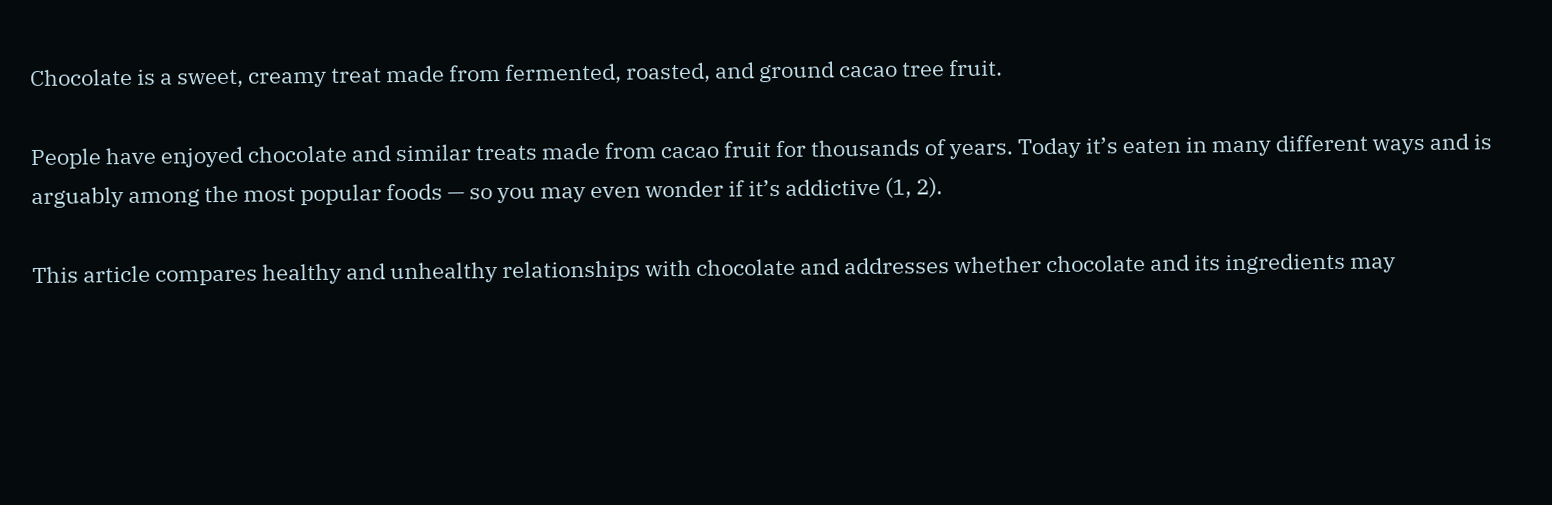Chocolate is a sweet, creamy treat made from fermented, roasted, and ground cacao tree fruit.

People have enjoyed chocolate and similar treats made from cacao fruit for thousands of years. Today it’s eaten in many different ways and is arguably among the most popular foods — so you may even wonder if it’s addictive (1, 2).

This article compares healthy and unhealthy relationships with chocolate and addresses whether chocolate and its ingredients may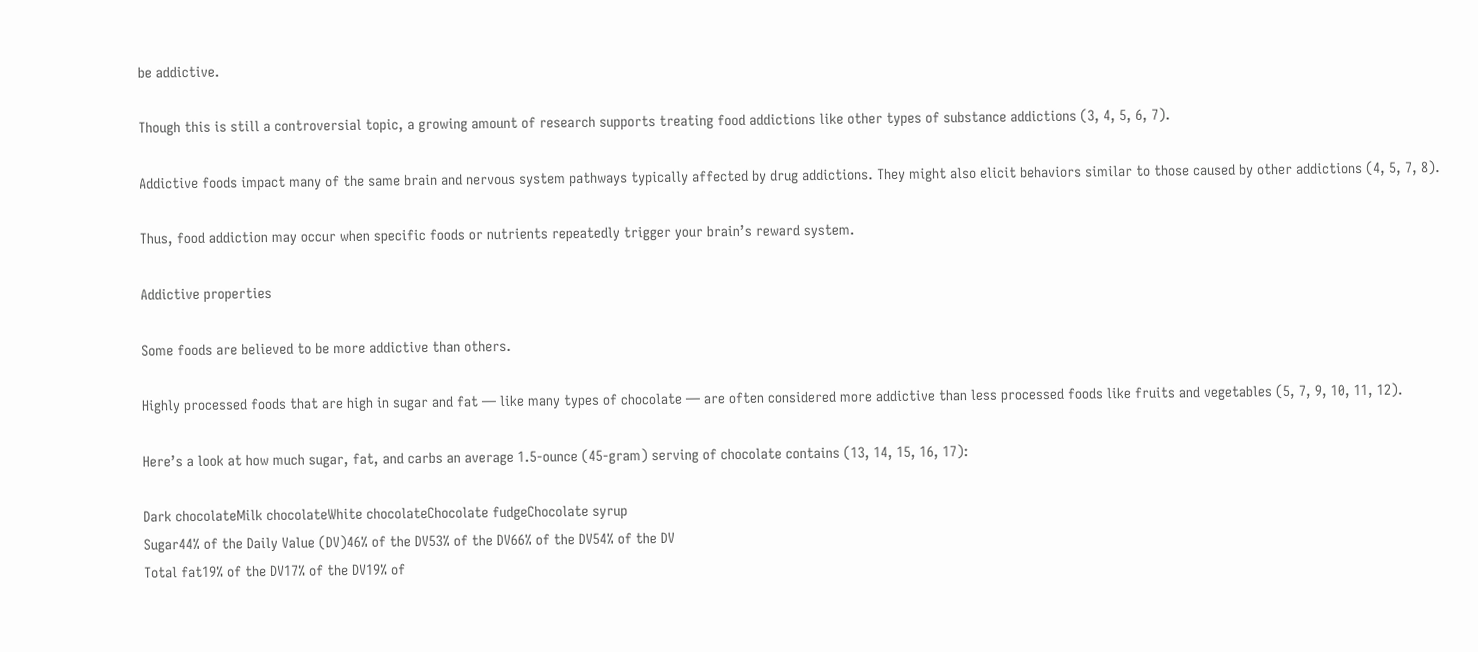be addictive.

Though this is still a controversial topic, a growing amount of research supports treating food addictions like other types of substance addictions (3, 4, 5, 6, 7).

Addictive foods impact many of the same brain and nervous system pathways typically affected by drug addictions. They might also elicit behaviors similar to those caused by other addictions (4, 5, 7, 8).

Thus, food addiction may occur when specific foods or nutrients repeatedly trigger your brain’s reward system.

Addictive properties

Some foods are believed to be more addictive than others.

Highly processed foods that are high in sugar and fat — like many types of chocolate — are often considered more addictive than less processed foods like fruits and vegetables (5, 7, 9, 10, 11, 12).

Here’s a look at how much sugar, fat, and carbs an average 1.5-ounce (45-gram) serving of chocolate contains (13, 14, 15, 16, 17):

Dark chocolateMilk chocolateWhite chocolateChocolate fudgeChocolate syrup
Sugar44% of the Daily Value (DV)46% of the DV53% of the DV66% of the DV54% of the DV
Total fat19% of the DV17% of the DV19% of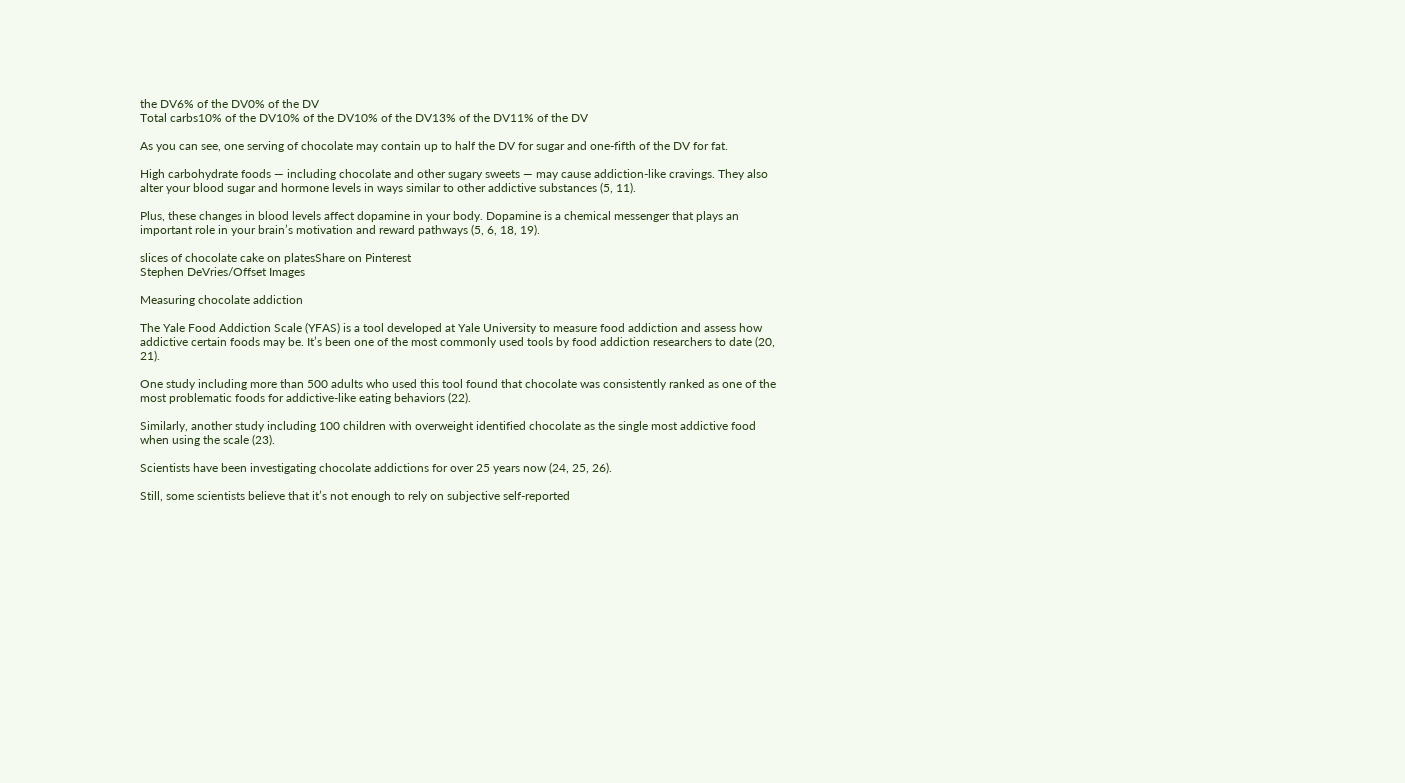the DV6% of the DV0% of the DV
Total carbs10% of the DV10% of the DV10% of the DV13% of the DV11% of the DV

As you can see, one serving of chocolate may contain up to half the DV for sugar and one-fifth of the DV for fat.

High carbohydrate foods — including chocolate and other sugary sweets — may cause addiction-like cravings. They also alter your blood sugar and hormone levels in ways similar to other addictive substances (5, 11).

Plus, these changes in blood levels affect dopamine in your body. Dopamine is a chemical messenger that plays an important role in your brain’s motivation and reward pathways (5, 6, 18, 19).

slices of chocolate cake on platesShare on Pinterest
Stephen DeVries/Offset Images

Measuring chocolate addiction

The Yale Food Addiction Scale (YFAS) is a tool developed at Yale University to measure food addiction and assess how addictive certain foods may be. It’s been one of the most commonly used tools by food addiction researchers to date (20, 21).

One study including more than 500 adults who used this tool found that chocolate was consistently ranked as one of the most problematic foods for addictive-like eating behaviors (22).

Similarly, another study including 100 children with overweight identified chocolate as the single most addictive food when using the scale (23).

Scientists have been investigating chocolate addictions for over 25 years now (24, 25, 26).

Still, some scientists believe that it’s not enough to rely on subjective self-reported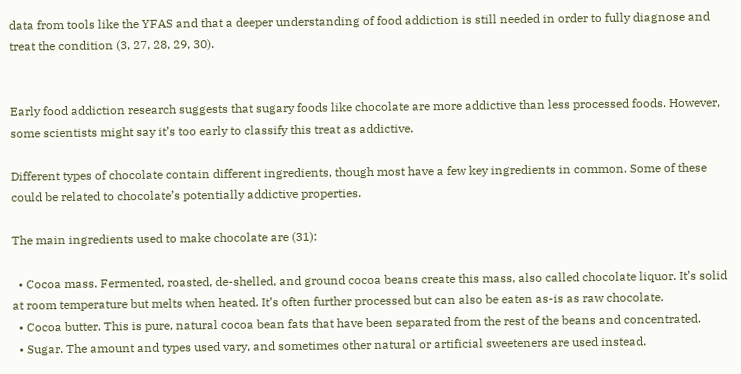data from tools like the YFAS and that a deeper understanding of food addiction is still needed in order to fully diagnose and treat the condition (3, 27, 28, 29, 30).


Early food addiction research suggests that sugary foods like chocolate are more addictive than less processed foods. However, some scientists might say it’s too early to classify this treat as addictive.

Different types of chocolate contain different ingredients, though most have a few key ingredients in common. Some of these could be related to chocolate’s potentially addictive properties.

The main ingredients used to make chocolate are (31):

  • Cocoa mass. Fermented, roasted, de-shelled, and ground cocoa beans create this mass, also called chocolate liquor. It’s solid at room temperature but melts when heated. It’s often further processed but can also be eaten as-is as raw chocolate.
  • Cocoa butter. This is pure, natural cocoa bean fats that have been separated from the rest of the beans and concentrated.
  • Sugar. The amount and types used vary, and sometimes other natural or artificial sweeteners are used instead.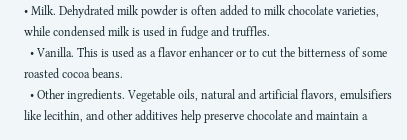• Milk. Dehydrated milk powder is often added to milk chocolate varieties, while condensed milk is used in fudge and truffles.
  • Vanilla. This is used as a flavor enhancer or to cut the bitterness of some roasted cocoa beans.
  • Other ingredients. Vegetable oils, natural and artificial flavors, emulsifiers like lecithin, and other additives help preserve chocolate and maintain a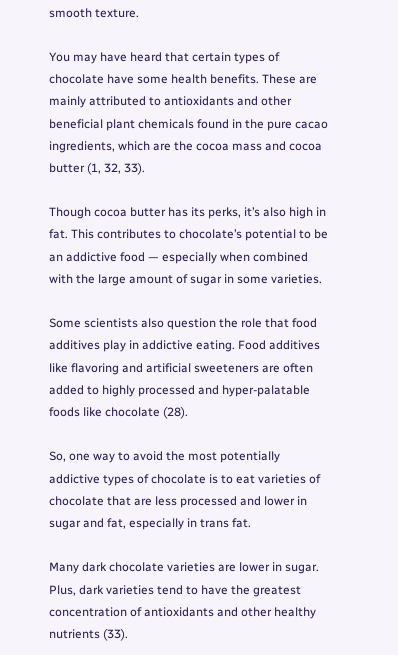smooth texture.

You may have heard that certain types of chocolate have some health benefits. These are mainly attributed to antioxidants and other beneficial plant chemicals found in the pure cacao ingredients, which are the cocoa mass and cocoa butter (1, 32, 33).

Though cocoa butter has its perks, it’s also high in fat. This contributes to chocolate’s potential to be an addictive food — especially when combined with the large amount of sugar in some varieties.

Some scientists also question the role that food additives play in addictive eating. Food additives like flavoring and artificial sweeteners are often added to highly processed and hyper-palatable foods like chocolate (28).

So, one way to avoid the most potentially addictive types of chocolate is to eat varieties of chocolate that are less processed and lower in sugar and fat, especially in trans fat.

Many dark chocolate varieties are lower in sugar. Plus, dark varieties tend to have the greatest concentration of antioxidants and other healthy nutrients (33).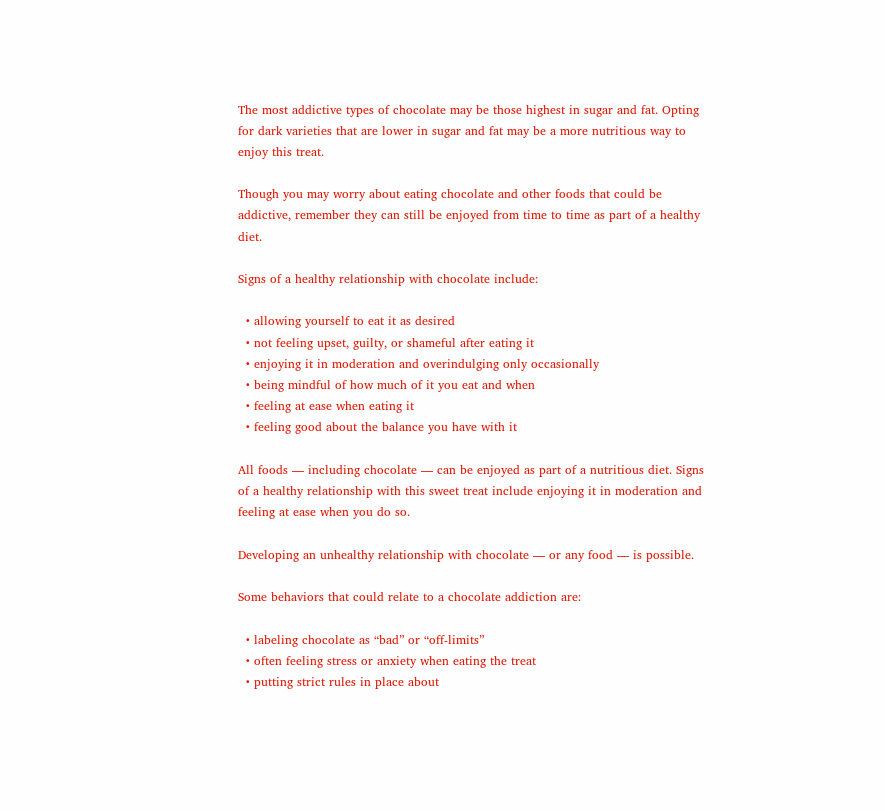The most addictive types of chocolate may be those highest in sugar and fat. Opting for dark varieties that are lower in sugar and fat may be a more nutritious way to enjoy this treat.

Though you may worry about eating chocolate and other foods that could be addictive, remember they can still be enjoyed from time to time as part of a healthy diet.

Signs of a healthy relationship with chocolate include:

  • allowing yourself to eat it as desired
  • not feeling upset, guilty, or shameful after eating it
  • enjoying it in moderation and overindulging only occasionally
  • being mindful of how much of it you eat and when
  • feeling at ease when eating it
  • feeling good about the balance you have with it

All foods — including chocolate — can be enjoyed as part of a nutritious diet. Signs of a healthy relationship with this sweet treat include enjoying it in moderation and feeling at ease when you do so.

Developing an unhealthy relationship with chocolate — or any food — is possible.

Some behaviors that could relate to a chocolate addiction are:

  • labeling chocolate as “bad” or “off-limits”
  • often feeling stress or anxiety when eating the treat
  • putting strict rules in place about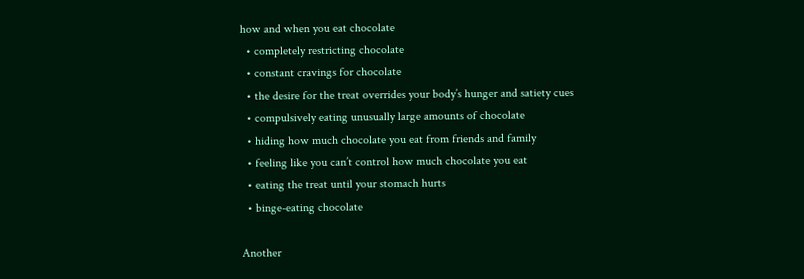how and when you eat chocolate
  • completely restricting chocolate
  • constant cravings for chocolate
  • the desire for the treat overrides your body’s hunger and satiety cues
  • compulsively eating unusually large amounts of chocolate
  • hiding how much chocolate you eat from friends and family
  • feeling like you can’t control how much chocolate you eat
  • eating the treat until your stomach hurts
  • binge-eating chocolate

Another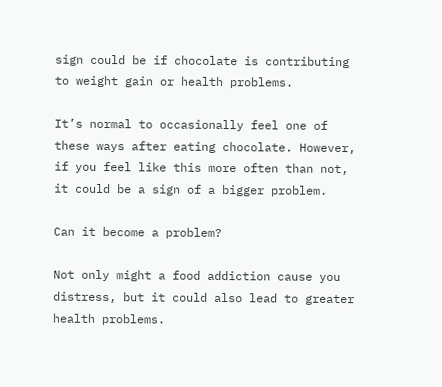sign could be if chocolate is contributing to weight gain or health problems.

It’s normal to occasionally feel one of these ways after eating chocolate. However, if you feel like this more often than not, it could be a sign of a bigger problem.

Can it become a problem?

Not only might a food addiction cause you distress, but it could also lead to greater health problems.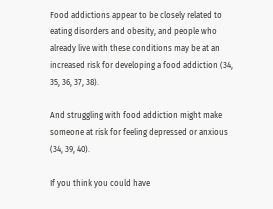Food addictions appear to be closely related to eating disorders and obesity, and people who already live with these conditions may be at an increased risk for developing a food addiction (34, 35, 36, 37, 38).

And struggling with food addiction might make someone at risk for feeling depressed or anxious (34, 39, 40).

If you think you could have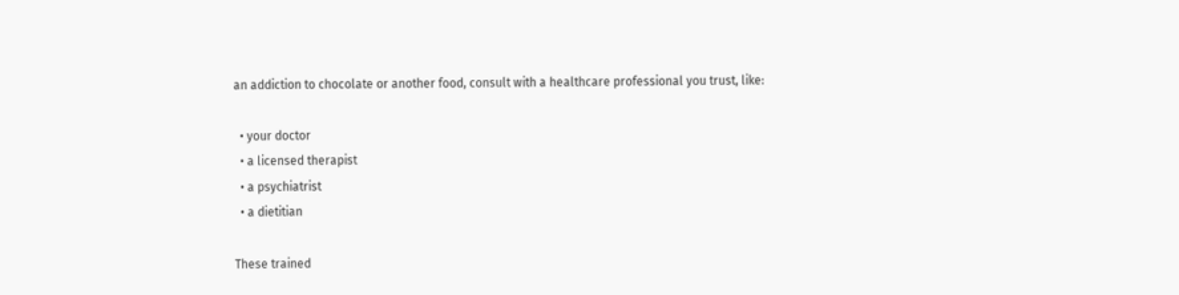an addiction to chocolate or another food, consult with a healthcare professional you trust, like:

  • your doctor
  • a licensed therapist
  • a psychiatrist
  • a dietitian

These trained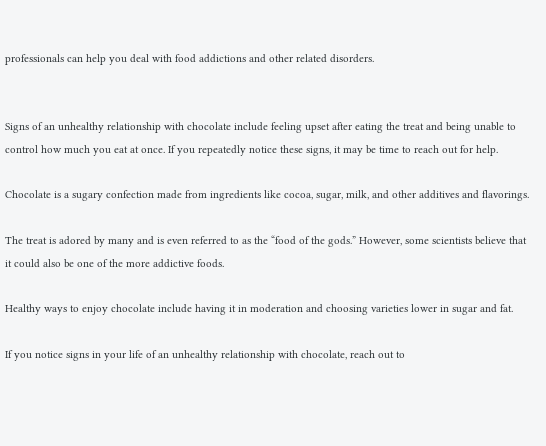professionals can help you deal with food addictions and other related disorders.


Signs of an unhealthy relationship with chocolate include feeling upset after eating the treat and being unable to control how much you eat at once. If you repeatedly notice these signs, it may be time to reach out for help.

Chocolate is a sugary confection made from ingredients like cocoa, sugar, milk, and other additives and flavorings.

The treat is adored by many and is even referred to as the “food of the gods.” However, some scientists believe that it could also be one of the more addictive foods.

Healthy ways to enjoy chocolate include having it in moderation and choosing varieties lower in sugar and fat.

If you notice signs in your life of an unhealthy relationship with chocolate, reach out to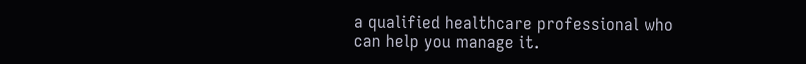a qualified healthcare professional who can help you manage it.